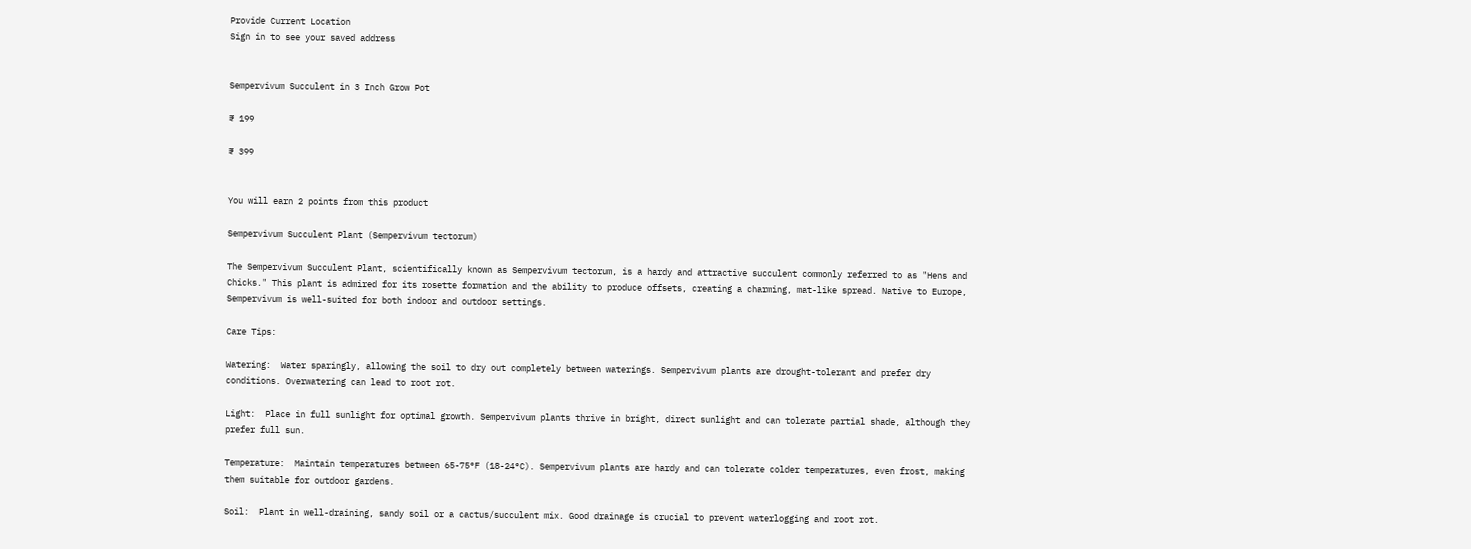Provide Current Location
Sign in to see your saved address


Sempervivum Succulent in 3 Inch Grow Pot

₹ 199

₹ 399


You will earn 2 points from this product

Sempervivum Succulent Plant (Sempervivum tectorum)

The Sempervivum Succulent Plant, scientifically known as Sempervivum tectorum, is a hardy and attractive succulent commonly referred to as "Hens and Chicks." This plant is admired for its rosette formation and the ability to produce offsets, creating a charming, mat-like spread. Native to Europe, Sempervivum is well-suited for both indoor and outdoor settings.

Care Tips:

Watering:  Water sparingly, allowing the soil to dry out completely between waterings. Sempervivum plants are drought-tolerant and prefer dry conditions. Overwatering can lead to root rot.

Light:  Place in full sunlight for optimal growth. Sempervivum plants thrive in bright, direct sunlight and can tolerate partial shade, although they prefer full sun.

Temperature:  Maintain temperatures between 65-75°F (18-24°C). Sempervivum plants are hardy and can tolerate colder temperatures, even frost, making them suitable for outdoor gardens.

Soil:  Plant in well-draining, sandy soil or a cactus/succulent mix. Good drainage is crucial to prevent waterlogging and root rot.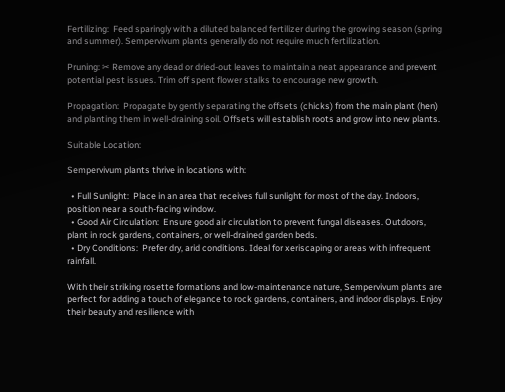Fertilizing:  Feed sparingly with a diluted balanced fertilizer during the growing season (spring and summer). Sempervivum plants generally do not require much fertilization.

Pruning: ✂ Remove any dead or dried-out leaves to maintain a neat appearance and prevent potential pest issues. Trim off spent flower stalks to encourage new growth.

Propagation:  Propagate by gently separating the offsets (chicks) from the main plant (hen) and planting them in well-draining soil. Offsets will establish roots and grow into new plants.

Suitable Location:

Sempervivum plants thrive in locations with:

  • Full Sunlight:  Place in an area that receives full sunlight for most of the day. Indoors, position near a south-facing window.
  • Good Air Circulation:  Ensure good air circulation to prevent fungal diseases. Outdoors, plant in rock gardens, containers, or well-drained garden beds.
  • Dry Conditions:  Prefer dry, arid conditions. Ideal for xeriscaping or areas with infrequent rainfall.

With their striking rosette formations and low-maintenance nature, Sempervivum plants are perfect for adding a touch of elegance to rock gardens, containers, and indoor displays. Enjoy their beauty and resilience with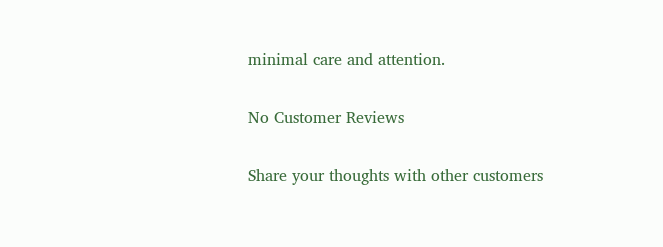minimal care and attention.

No Customer Reviews

Share your thoughts with other customers